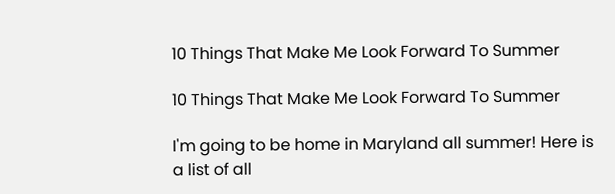10 Things That Make Me Look Forward To Summer

10 Things That Make Me Look Forward To Summer

I'm going to be home in Maryland all summer! Here is a list of all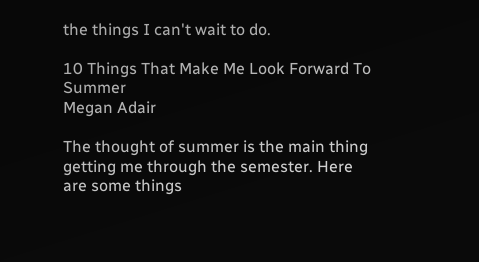the things I can't wait to do.

10 Things That Make Me Look Forward To Summer
Megan Adair

The thought of summer is the main thing getting me through the semester. Here are some things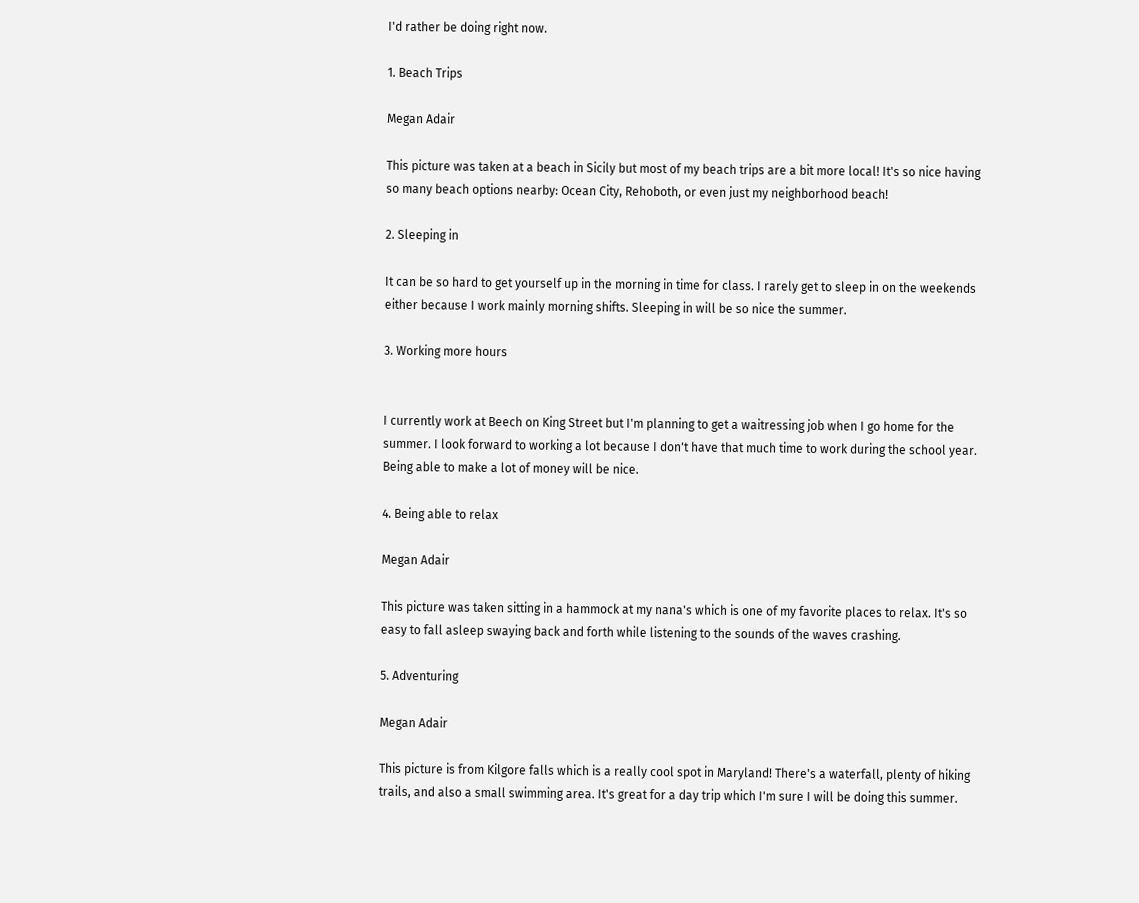I'd rather be doing right now.

1. Beach Trips

Megan Adair

This picture was taken at a beach in Sicily but most of my beach trips are a bit more local! It's so nice having so many beach options nearby: Ocean City, Rehoboth, or even just my neighborhood beach!

2. Sleeping in

It can be so hard to get yourself up in the morning in time for class. I rarely get to sleep in on the weekends either because I work mainly morning shifts. Sleeping in will be so nice the summer.

3. Working more hours


I currently work at Beech on King Street but I'm planning to get a waitressing job when I go home for the summer. I look forward to working a lot because I don't have that much time to work during the school year. Being able to make a lot of money will be nice.

4. Being able to relax

Megan Adair

This picture was taken sitting in a hammock at my nana's which is one of my favorite places to relax. It's so easy to fall asleep swaying back and forth while listening to the sounds of the waves crashing.

5. Adventuring

Megan Adair

This picture is from Kilgore falls which is a really cool spot in Maryland! There's a waterfall, plenty of hiking trails, and also a small swimming area. It's great for a day trip which I'm sure I will be doing this summer.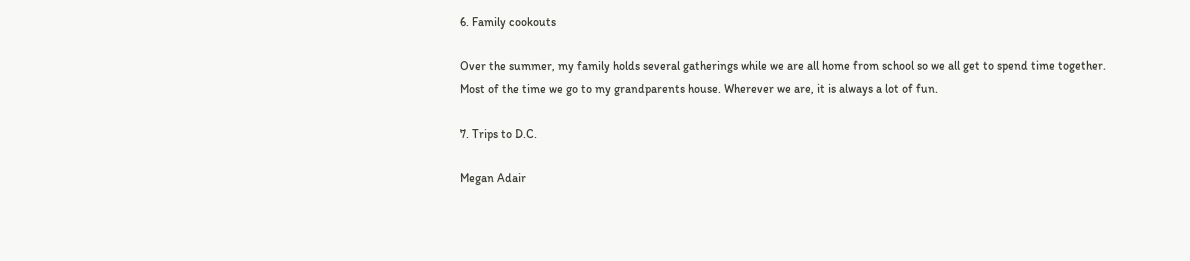6. Family cookouts

Over the summer, my family holds several gatherings while we are all home from school so we all get to spend time together. Most of the time we go to my grandparents house. Wherever we are, it is always a lot of fun.

7. Trips to D.C.

Megan Adair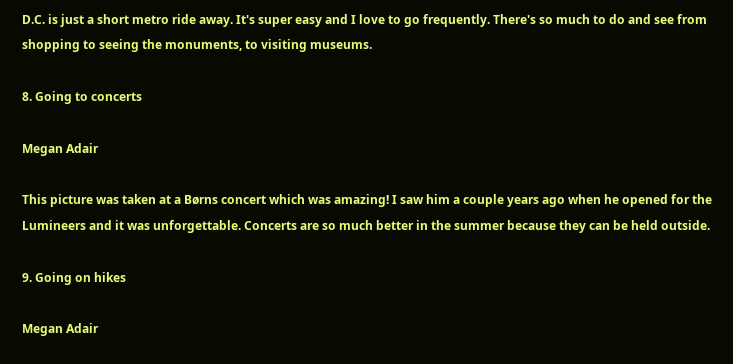D.C. is just a short metro ride away. It's super easy and I love to go frequently. There's so much to do and see from shopping to seeing the monuments, to visiting museums.

8. Going to concerts

Megan Adair

This picture was taken at a Børns concert which was amazing! I saw him a couple years ago when he opened for the Lumineers and it was unforgettable. Concerts are so much better in the summer because they can be held outside.

9. Going on hikes

Megan Adair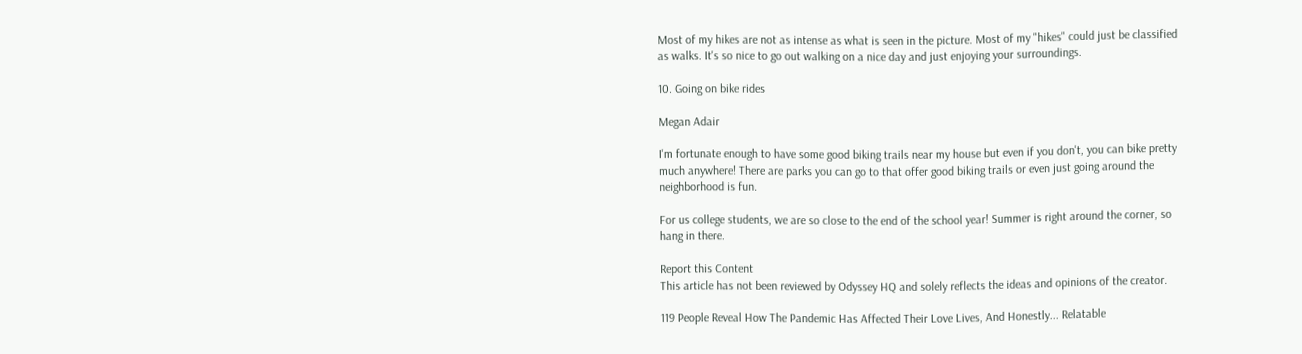Most of my hikes are not as intense as what is seen in the picture. Most of my "hikes" could just be classified as walks. It's so nice to go out walking on a nice day and just enjoying your surroundings.

10. Going on bike rides

Megan Adair

I'm fortunate enough to have some good biking trails near my house but even if you don't, you can bike pretty much anywhere! There are parks you can go to that offer good biking trails or even just going around the neighborhood is fun.

For us college students, we are so close to the end of the school year! Summer is right around the corner, so hang in there.

Report this Content
This article has not been reviewed by Odyssey HQ and solely reflects the ideas and opinions of the creator.

119 People Reveal How The Pandemic Has Affected Their Love Lives, And Honestly... Relatable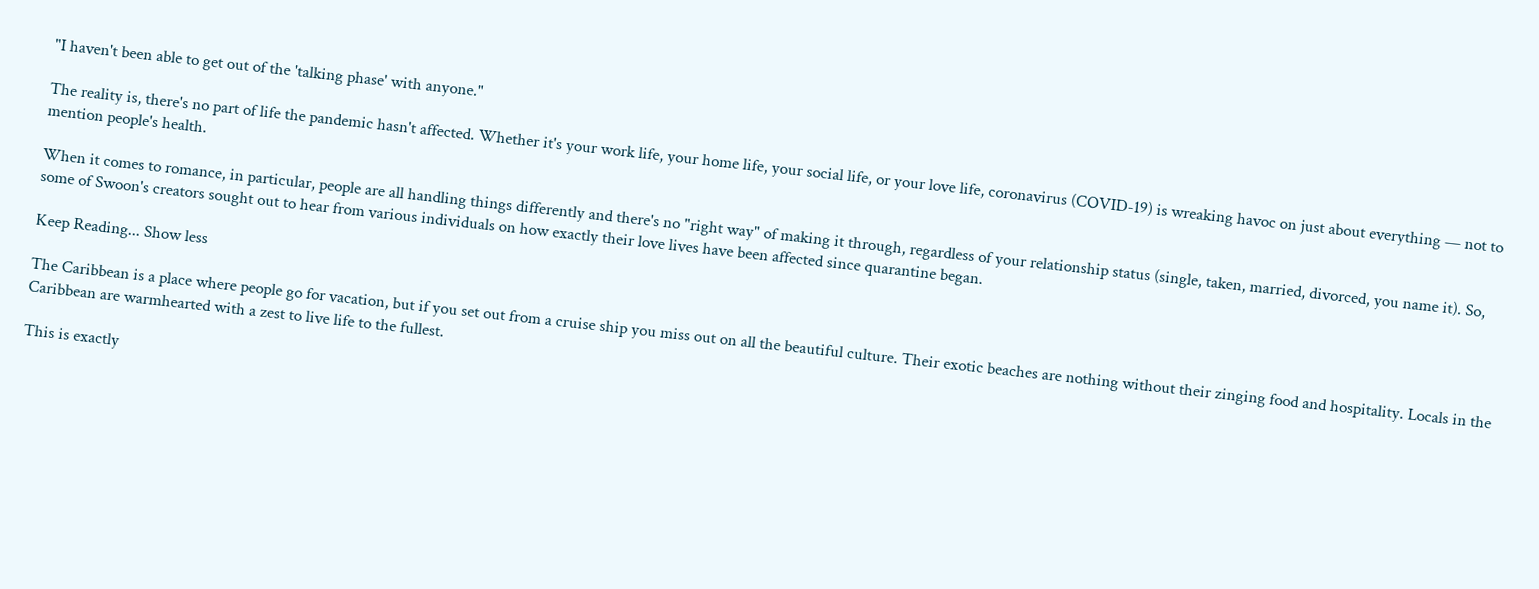"I haven't been able to get out of the 'talking phase' with anyone."

The reality is, there's no part of life the pandemic hasn't affected. Whether it's your work life, your home life, your social life, or your love life, coronavirus (COVID-19) is wreaking havoc on just about everything — not to mention people's health.

When it comes to romance, in particular, people are all handling things differently and there's no "right way" of making it through, regardless of your relationship status (single, taken, married, divorced, you name it). So, some of Swoon's creators sought out to hear from various individuals on how exactly their love lives have been affected since quarantine began.

Keep Reading... Show less

The Caribbean is a place where people go for vacation, but if you set out from a cruise ship you miss out on all the beautiful culture. Their exotic beaches are nothing without their zinging food and hospitality. Locals in the Caribbean are warmhearted with a zest to live life to the fullest.

This is exactly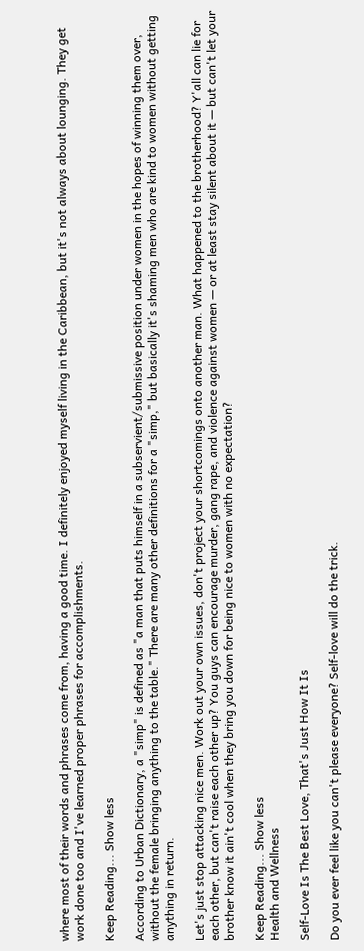where most of their words and phrases come from, having a good time. I definitely enjoyed myself living in the Caribbean, but it's not always about lounging. They get work done too and I've learned proper phrases for accomplishments.

Keep Reading... Show less

According to Urban Dictionary, a "simp" is defined as "a man that puts himself in a subservient/submissive position under women in the hopes of winning them over, without the female bringing anything to the table." There are many other definitions for a "simp," but basically it's shaming men who are kind to women without getting anything in return.

Let's just stop attacking nice men. Work out your own issues, don't project your shortcomings onto another man. What happened to the brotherhood? Y'all can lie for each other, but can't raise each other up? You guys can encourage murder, gang rape, and violence against women — or at least stay silent about it — but can't let your brother know it ain't cool when they bring you down for being nice to women with no expectation?

Keep Reading... Show less
Health and Wellness

Self-Love Is The Best Love, That's Just How It Is

Do you ever feel like you can't please everyone? Self-love will do the trick.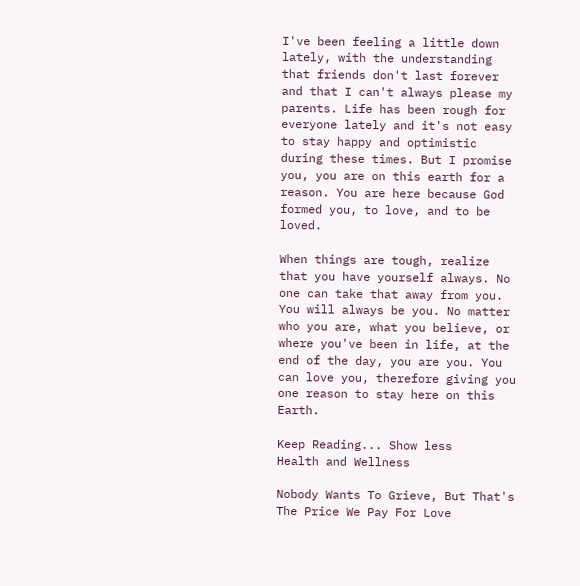I've been feeling a little down lately, with the understanding that friends don't last forever and that I can't always please my parents. Life has been rough for everyone lately and it's not easy to stay happy and optimistic during these times. But I promise you, you are on this earth for a reason. You are here because God formed you, to love, and to be loved.

When things are tough, realize that you have yourself always. No one can take that away from you. You will always be you. No matter who you are, what you believe, or where you've been in life, at the end of the day, you are you. You can love you, therefore giving you one reason to stay here on this Earth.

Keep Reading... Show less
Health and Wellness

Nobody Wants To Grieve, But That's The Price We Pay For Love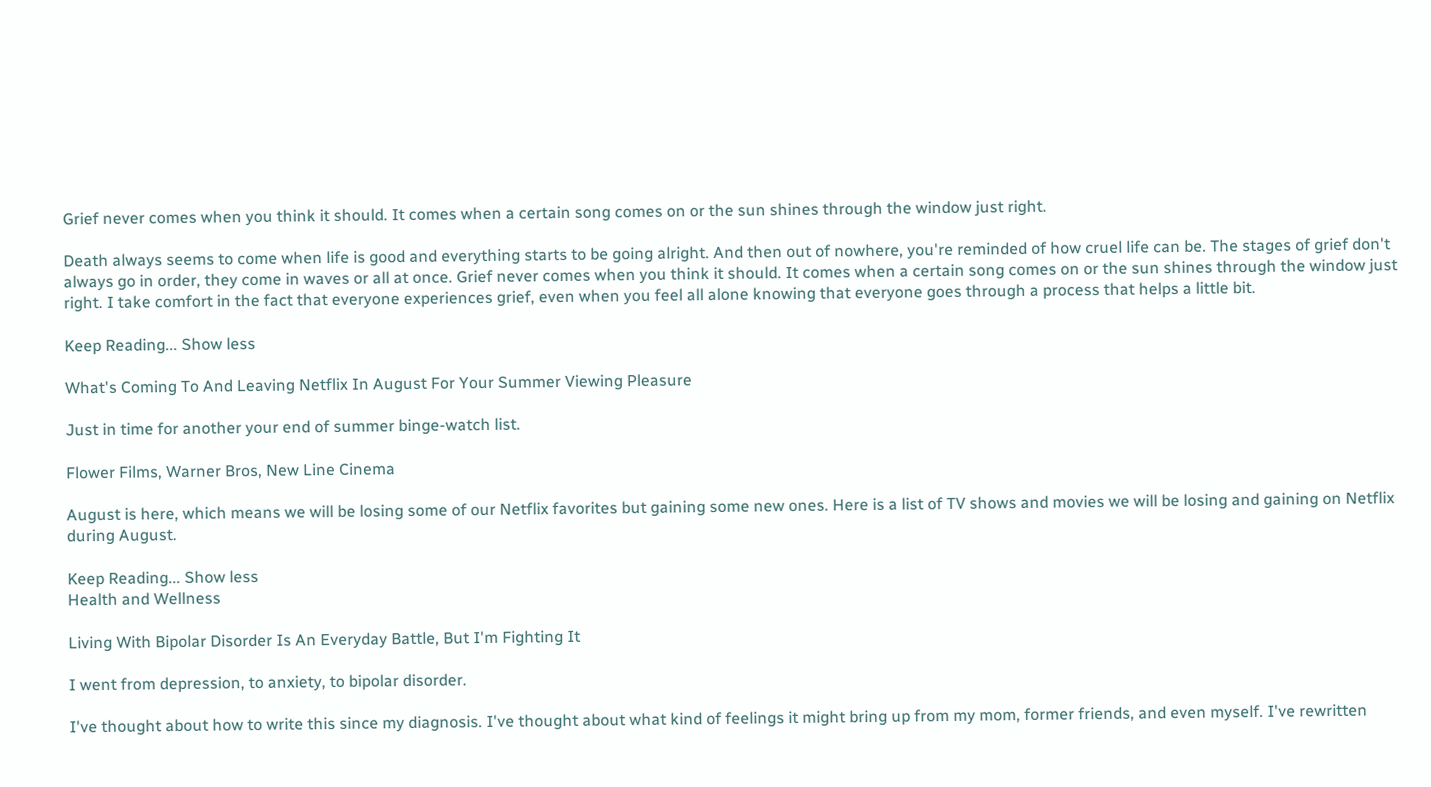Grief never comes when you think it should. It comes when a certain song comes on or the sun shines through the window just right.

Death always seems to come when life is good and everything starts to be going alright. And then out of nowhere, you're reminded of how cruel life can be. The stages of grief don't always go in order, they come in waves or all at once. Grief never comes when you think it should. It comes when a certain song comes on or the sun shines through the window just right. I take comfort in the fact that everyone experiences grief, even when you feel all alone knowing that everyone goes through a process that helps a little bit.

Keep Reading... Show less

What's Coming To And Leaving Netflix In August For Your Summer Viewing Pleasure

Just in time for another your end of summer binge-watch list.

Flower Films, Warner Bros, New Line Cinema

August is here, which means we will be losing some of our Netflix favorites but gaining some new ones. Here is a list of TV shows and movies we will be losing and gaining on Netflix during August.

Keep Reading... Show less
Health and Wellness

Living With Bipolar Disorder Is An Everyday Battle, But I'm Fighting It

I went from depression, to anxiety, to bipolar disorder.

I've thought about how to write this since my diagnosis. I've thought about what kind of feelings it might bring up from my mom, former friends, and even myself. I've rewritten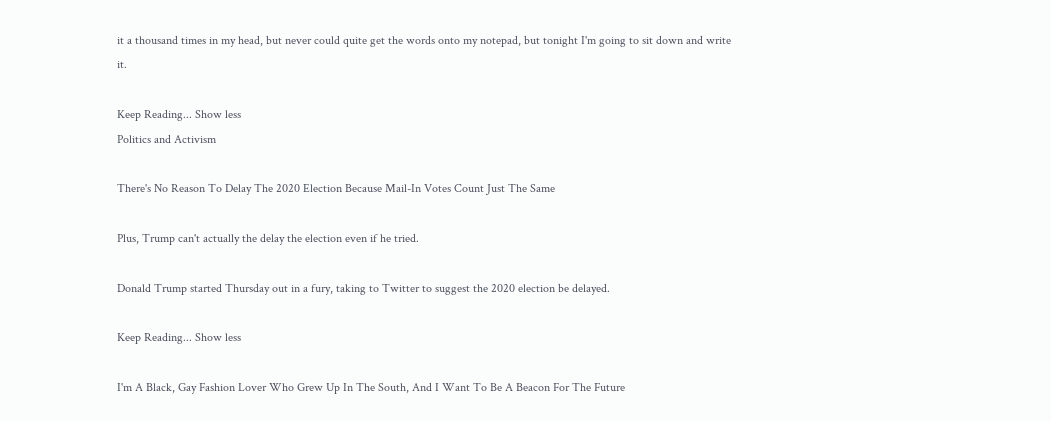it a thousand times in my head, but never could quite get the words onto my notepad, but tonight I'm going to sit down and write it.

Keep Reading... Show less
Politics and Activism

There's No Reason To Delay The 2020 Election Because Mail-In Votes Count Just The Same

Plus, Trump can't actually the delay the election even if he tried.

Donald Trump started Thursday out in a fury, taking to Twitter to suggest the 2020 election be delayed.

Keep Reading... Show less

I'm A Black, Gay Fashion Lover Who Grew Up In The South, And I Want To Be A Beacon For The Future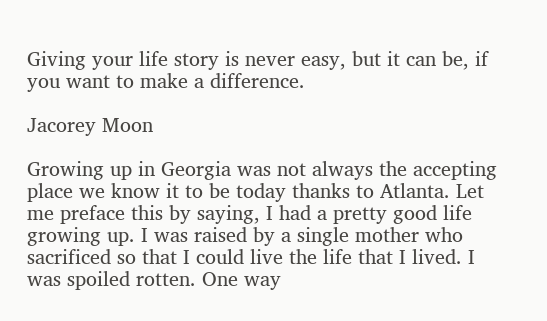Giving your life story is never easy, but it can be, if you want to make a difference.

Jacorey Moon

Growing up in Georgia was not always the accepting place we know it to be today thanks to Atlanta. Let me preface this by saying, I had a pretty good life growing up. I was raised by a single mother who sacrificed so that I could live the life that I lived. I was spoiled rotten. One way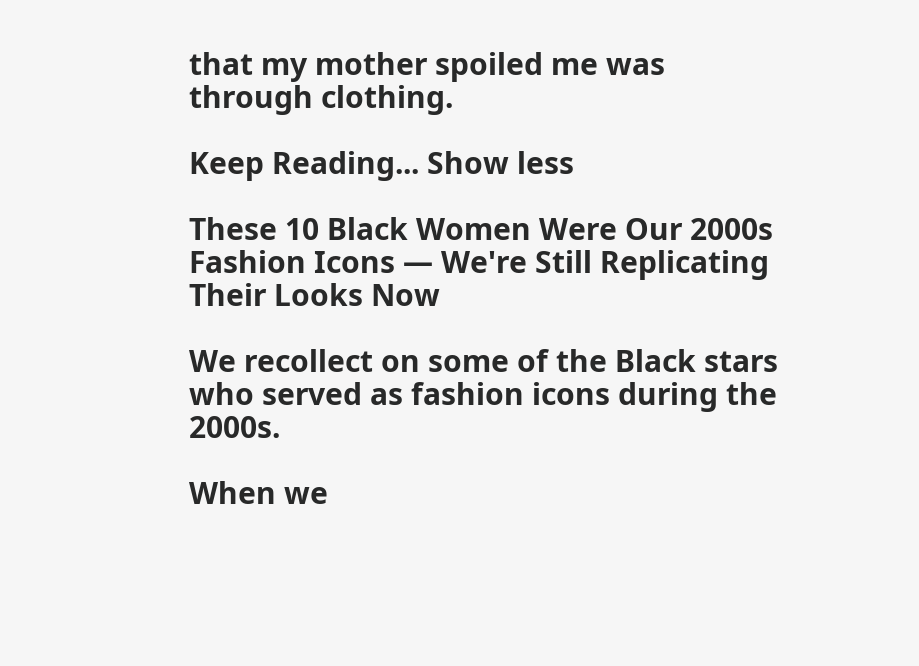that my mother spoiled me was through clothing.

Keep Reading... Show less

These 10 Black Women Were Our 2000s Fashion Icons — We're Still Replicating Their Looks Now

We recollect on some of the Black stars who served as fashion icons during the 2000s.

When we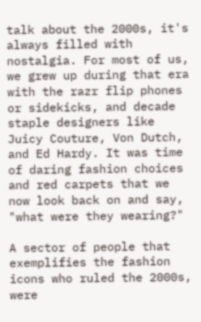talk about the 2000s, it's always filled with nostalgia. For most of us, we grew up during that era with the razr flip phones or sidekicks, and decade staple designers like Juicy Couture, Von Dutch, and Ed Hardy. It was time of daring fashion choices and red carpets that we now look back on and say, "what were they wearing?"

A sector of people that exemplifies the fashion icons who ruled the 2000s, were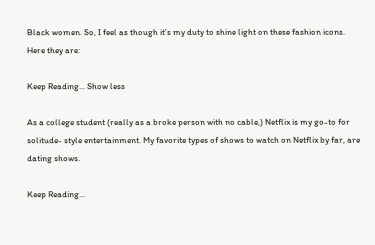Black women. So, I feel as though it's my duty to shine light on these fashion icons. Here they are:

Keep Reading... Show less

As a college student (really as a broke person with no cable,) Netflix is my go-to for solitude- style entertainment. My favorite types of shows to watch on Netflix by far, are dating shows.

Keep Reading...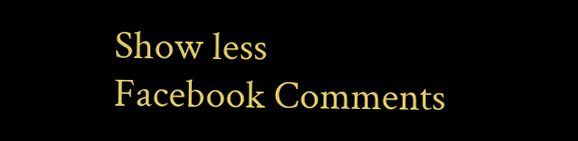Show less
Facebook Comments